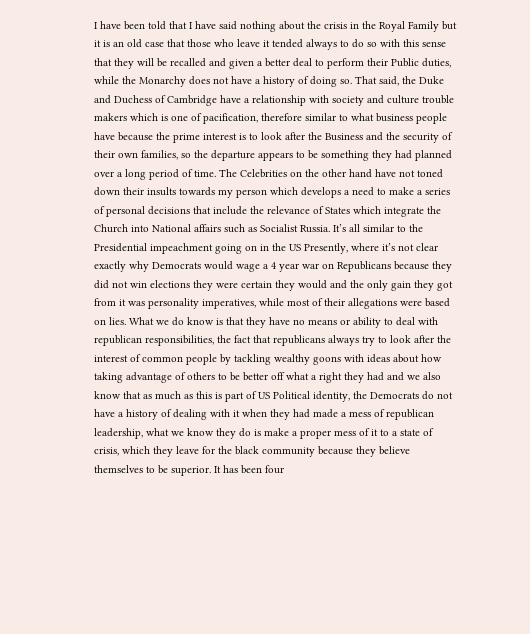I have been told that I have said nothing about the crisis in the Royal Family but it is an old case that those who leave it tended always to do so with this sense that they will be recalled and given a better deal to perform their Public duties, while the Monarchy does not have a history of doing so. That said, the Duke and Duchess of Cambridge have a relationship with society and culture trouble makers which is one of pacification, therefore similar to what business people have because the prime interest is to look after the Business and the security of their own families, so the departure appears to be something they had planned over a long period of time. The Celebrities on the other hand have not toned down their insults towards my person which develops a need to make a series of personal decisions that include the relevance of States which integrate the Church into National affairs such as Socialist Russia. It’s all similar to the Presidential impeachment going on in the US Presently, where it’s not clear exactly why Democrats would wage a 4 year war on Republicans because they did not win elections they were certain they would and the only gain they got from it was personality imperatives, while most of their allegations were based on lies. What we do know is that they have no means or ability to deal with republican responsibilities, the fact that republicans always try to look after the interest of common people by tackling wealthy goons with ideas about how taking advantage of others to be better off what a right they had and we also know that as much as this is part of US Political identity, the Democrats do not have a history of dealing with it when they had made a mess of republican leadership, what we know they do is make a proper mess of it to a state of crisis, which they leave for the black community because they believe themselves to be superior. It has been four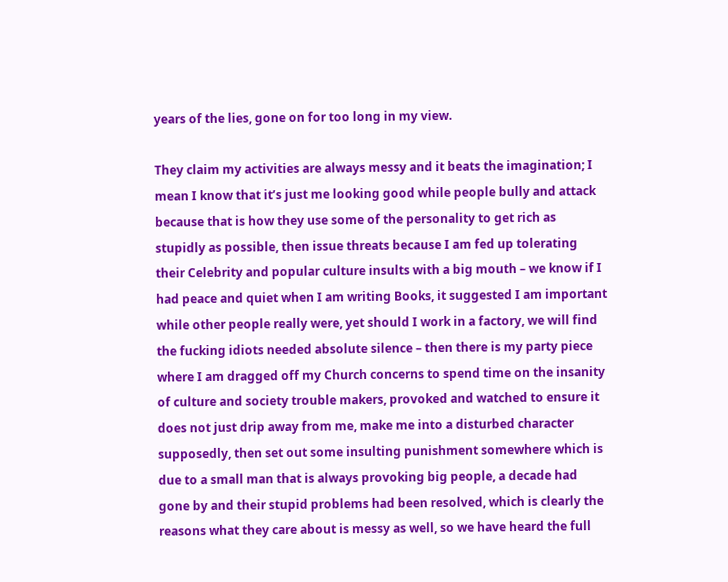years of the lies, gone on for too long in my view.

They claim my activities are always messy and it beats the imagination; I mean I know that it’s just me looking good while people bully and attack because that is how they use some of the personality to get rich as stupidly as possible, then issue threats because I am fed up tolerating their Celebrity and popular culture insults with a big mouth – we know if I had peace and quiet when I am writing Books, it suggested I am important while other people really were, yet should I work in a factory, we will find the fucking idiots needed absolute silence – then there is my party piece where I am dragged off my Church concerns to spend time on the insanity of culture and society trouble makers, provoked and watched to ensure it does not just drip away from me, make me into a disturbed character supposedly, then set out some insulting punishment somewhere which is due to a small man that is always provoking big people, a decade had gone by and their stupid problems had been resolved, which is clearly the reasons what they care about is messy as well, so we have heard the full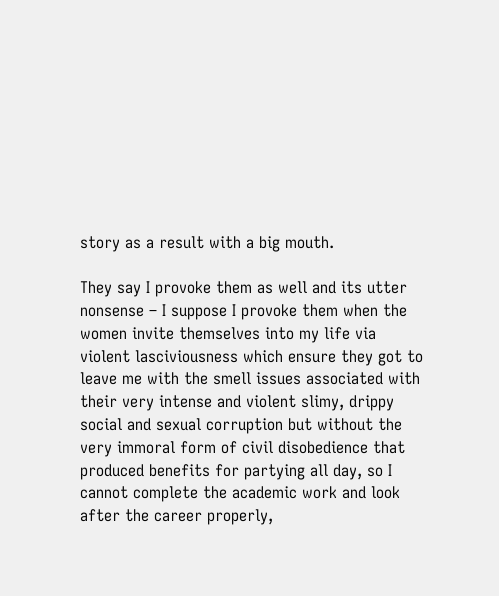story as a result with a big mouth.

They say I provoke them as well and its utter nonsense – I suppose I provoke them when the women invite themselves into my life via violent lasciviousness which ensure they got to leave me with the smell issues associated with their very intense and violent slimy, drippy social and sexual corruption but without the very immoral form of civil disobedience that produced benefits for partying all day, so I cannot complete the academic work and look after the career properly,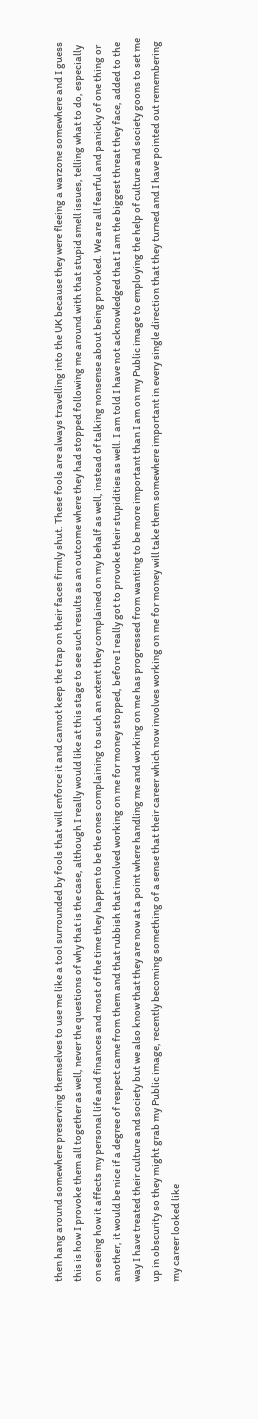then hang around somewhere preserving themselves to use me like a tool surrounded by fools that will enforce it and cannot keep the trap on their faces firmly shut. These fools are always travelling into the UK because they were fleeing a warzone somewhere and I guess this is how I provoke them all together as well, never the questions of why that is the case, although I really would like at this stage to see such results as an outcome where they had stopped following me around with that stupid smell issues, telling what to do, especially on seeing how it affects my personal life and finances and most of the time they happen to be the ones complaining to such an extent they complained on my behalf as well, instead of talking nonsense about being provoked. We are all fearful and panicky of one thing or another, it would be nice if a degree of respect came from them and that rubbish that involved working on me for money stopped, before I really got to provoke their stupidities as well. I am told I have not acknowledged that I am the biggest threat they face, added to the way I have treated their culture and society but we also know that they are now at a point where handling me and working on me has progressed from wanting to be more important than I am on my Public image to employing the help of culture and society goons to set me up in obscurity so they might grab my Public image, recently becoming something of a sense that their career which now involves working on me for money will take them somewhere important in every single direction that they turned and I have pointed out remembering my career looked like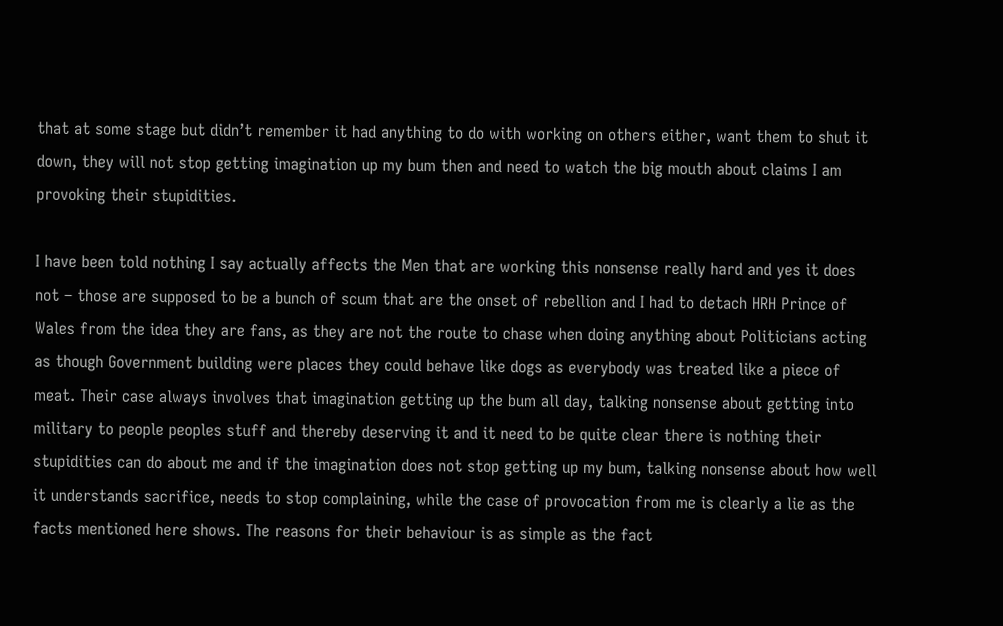that at some stage but didn’t remember it had anything to do with working on others either, want them to shut it down, they will not stop getting imagination up my bum then and need to watch the big mouth about claims I am provoking their stupidities.

I have been told nothing I say actually affects the Men that are working this nonsense really hard and yes it does not – those are supposed to be a bunch of scum that are the onset of rebellion and I had to detach HRH Prince of Wales from the idea they are fans, as they are not the route to chase when doing anything about Politicians acting as though Government building were places they could behave like dogs as everybody was treated like a piece of meat. Their case always involves that imagination getting up the bum all day, talking nonsense about getting into military to people peoples stuff and thereby deserving it and it need to be quite clear there is nothing their stupidities can do about me and if the imagination does not stop getting up my bum, talking nonsense about how well it understands sacrifice, needs to stop complaining, while the case of provocation from me is clearly a lie as the facts mentioned here shows. The reasons for their behaviour is as simple as the fact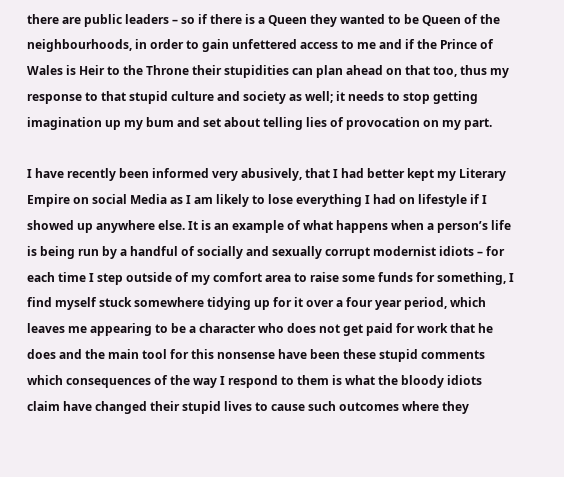there are public leaders – so if there is a Queen they wanted to be Queen of the neighbourhoods, in order to gain unfettered access to me and if the Prince of Wales is Heir to the Throne their stupidities can plan ahead on that too, thus my response to that stupid culture and society as well; it needs to stop getting imagination up my bum and set about telling lies of provocation on my part.

I have recently been informed very abusively, that I had better kept my Literary Empire on social Media as I am likely to lose everything I had on lifestyle if I showed up anywhere else. It is an example of what happens when a person’s life is being run by a handful of socially and sexually corrupt modernist idiots – for each time I step outside of my comfort area to raise some funds for something, I find myself stuck somewhere tidying up for it over a four year period, which leaves me appearing to be a character who does not get paid for work that he does and the main tool for this nonsense have been these stupid comments which consequences of the way I respond to them is what the bloody idiots claim have changed their stupid lives to cause such outcomes where they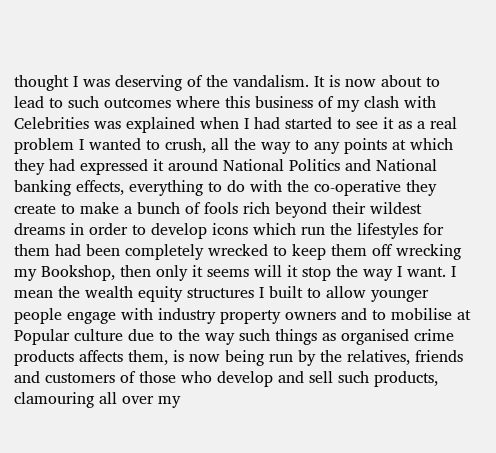thought I was deserving of the vandalism. It is now about to lead to such outcomes where this business of my clash with Celebrities was explained when I had started to see it as a real problem I wanted to crush, all the way to any points at which they had expressed it around National Politics and National banking effects, everything to do with the co-operative they create to make a bunch of fools rich beyond their wildest dreams in order to develop icons which run the lifestyles for them had been completely wrecked to keep them off wrecking my Bookshop, then only it seems will it stop the way I want. I mean the wealth equity structures I built to allow younger people engage with industry property owners and to mobilise at Popular culture due to the way such things as organised crime products affects them, is now being run by the relatives, friends and customers of those who develop and sell such products, clamouring all over my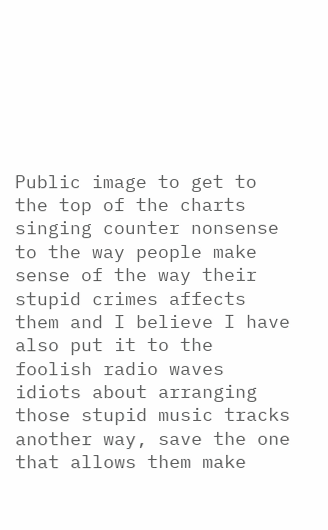Public image to get to the top of the charts singing counter nonsense to the way people make sense of the way their stupid crimes affects them and I believe I have also put it to the foolish radio waves idiots about arranging those stupid music tracks another way, save the one that allows them make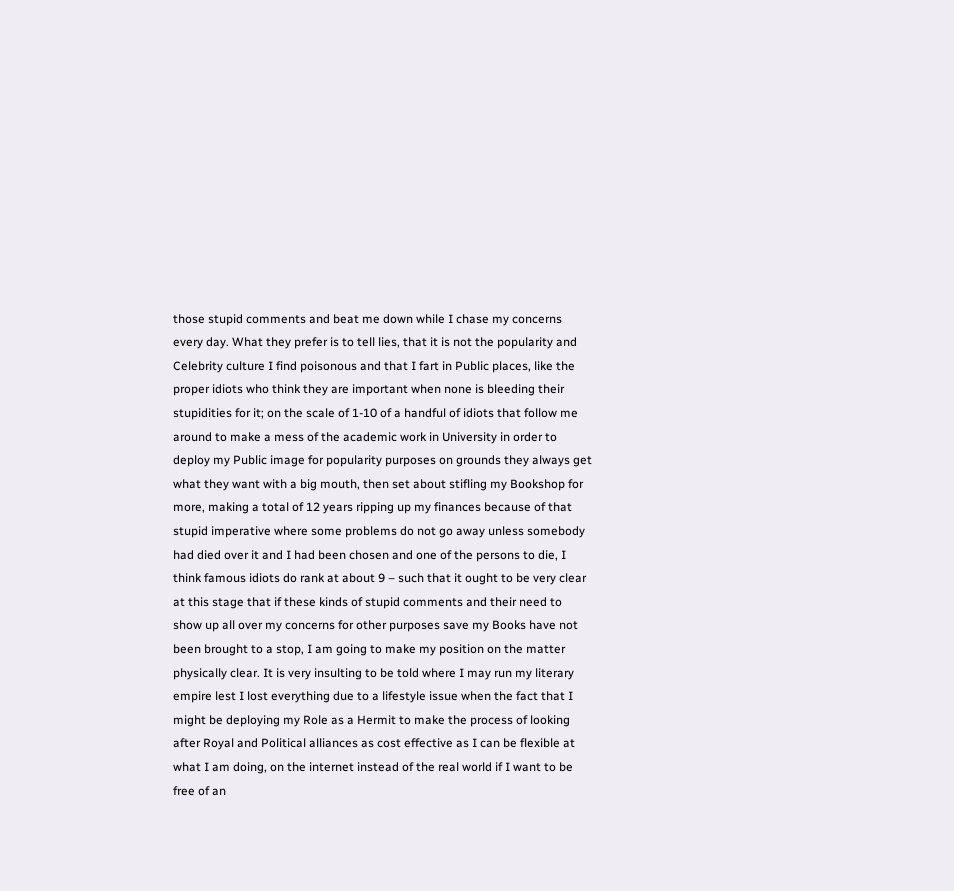those stupid comments and beat me down while I chase my concerns every day. What they prefer is to tell lies, that it is not the popularity and Celebrity culture I find poisonous and that I fart in Public places, like the proper idiots who think they are important when none is bleeding their stupidities for it; on the scale of 1-10 of a handful of idiots that follow me around to make a mess of the academic work in University in order to deploy my Public image for popularity purposes on grounds they always get what they want with a big mouth, then set about stifling my Bookshop for more, making a total of 12 years ripping up my finances because of that stupid imperative where some problems do not go away unless somebody had died over it and I had been chosen and one of the persons to die, I think famous idiots do rank at about 9 – such that it ought to be very clear at this stage that if these kinds of stupid comments and their need to show up all over my concerns for other purposes save my Books have not been brought to a stop, I am going to make my position on the matter physically clear. It is very insulting to be told where I may run my literary empire lest I lost everything due to a lifestyle issue when the fact that I might be deploying my Role as a Hermit to make the process of looking after Royal and Political alliances as cost effective as I can be flexible at what I am doing, on the internet instead of the real world if I want to be free of an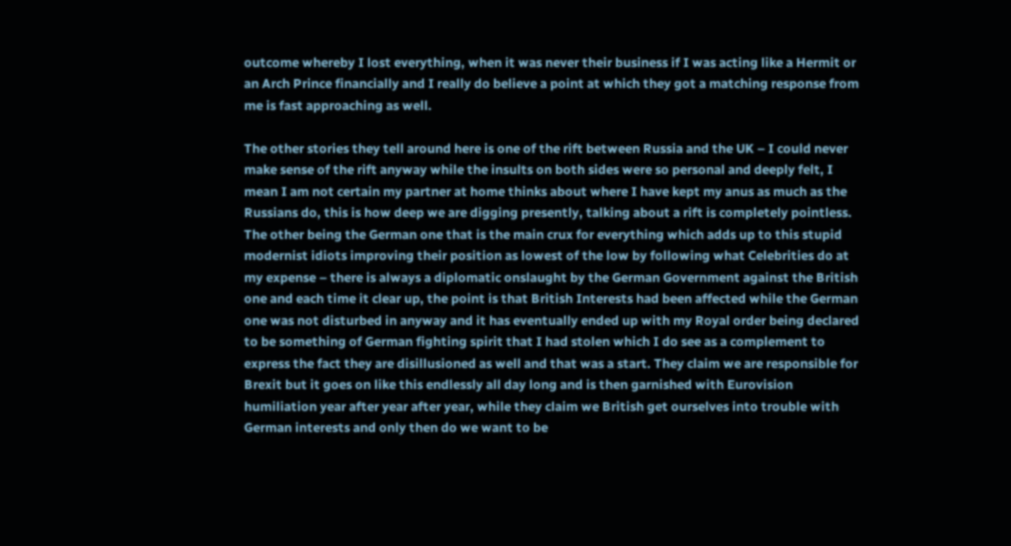outcome whereby I lost everything, when it was never their business if I was acting like a Hermit or an Arch Prince financially and I really do believe a point at which they got a matching response from me is fast approaching as well.

The other stories they tell around here is one of the rift between Russia and the UK – I could never make sense of the rift anyway while the insults on both sides were so personal and deeply felt, I mean I am not certain my partner at home thinks about where I have kept my anus as much as the Russians do, this is how deep we are digging presently, talking about a rift is completely pointless. The other being the German one that is the main crux for everything which adds up to this stupid modernist idiots improving their position as lowest of the low by following what Celebrities do at my expense – there is always a diplomatic onslaught by the German Government against the British one and each time it clear up, the point is that British Interests had been affected while the German one was not disturbed in anyway and it has eventually ended up with my Royal order being declared to be something of German fighting spirit that I had stolen which I do see as a complement to express the fact they are disillusioned as well and that was a start. They claim we are responsible for Brexit but it goes on like this endlessly all day long and is then garnished with Eurovision humiliation year after year after year, while they claim we British get ourselves into trouble with German interests and only then do we want to be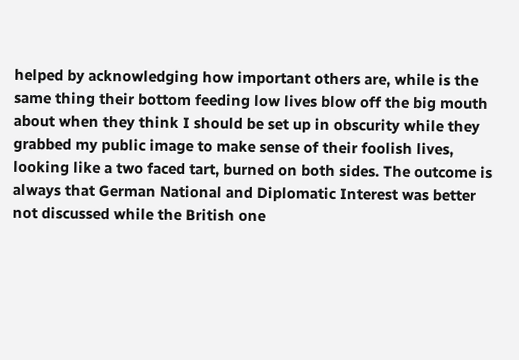helped by acknowledging how important others are, while is the same thing their bottom feeding low lives blow off the big mouth about when they think I should be set up in obscurity while they grabbed my public image to make sense of their foolish lives, looking like a two faced tart, burned on both sides. The outcome is always that German National and Diplomatic Interest was better not discussed while the British one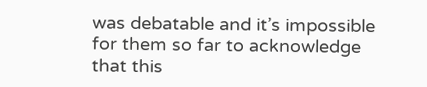was debatable and it’s impossible for them so far to acknowledge that this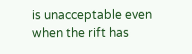is unacceptable even when the rift has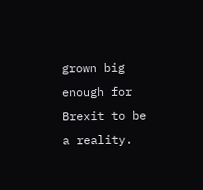grown big enough for Brexit to be a reality.